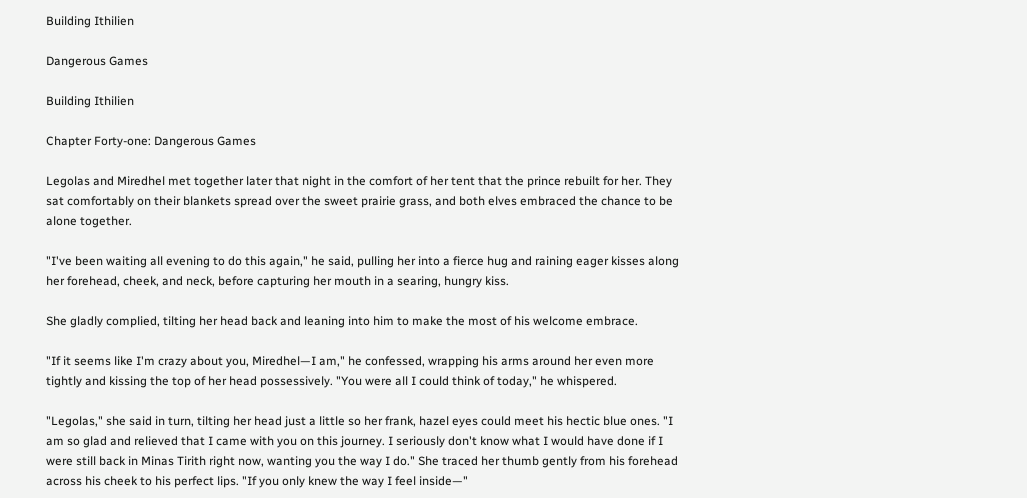Building Ithilien

Dangerous Games

Building Ithilien

Chapter Forty-one: Dangerous Games

Legolas and Miredhel met together later that night in the comfort of her tent that the prince rebuilt for her. They sat comfortably on their blankets spread over the sweet prairie grass, and both elves embraced the chance to be alone together.

"I've been waiting all evening to do this again," he said, pulling her into a fierce hug and raining eager kisses along her forehead, cheek, and neck, before capturing her mouth in a searing, hungry kiss.

She gladly complied, tilting her head back and leaning into him to make the most of his welcome embrace.

"If it seems like I'm crazy about you, Miredhel—I am," he confessed, wrapping his arms around her even more tightly and kissing the top of her head possessively. "You were all I could think of today," he whispered.

"Legolas," she said in turn, tilting her head just a little so her frank, hazel eyes could meet his hectic blue ones. "I am so glad and relieved that I came with you on this journey. I seriously don't know what I would have done if I were still back in Minas Tirith right now, wanting you the way I do." She traced her thumb gently from his forehead across his cheek to his perfect lips. "If you only knew the way I feel inside—"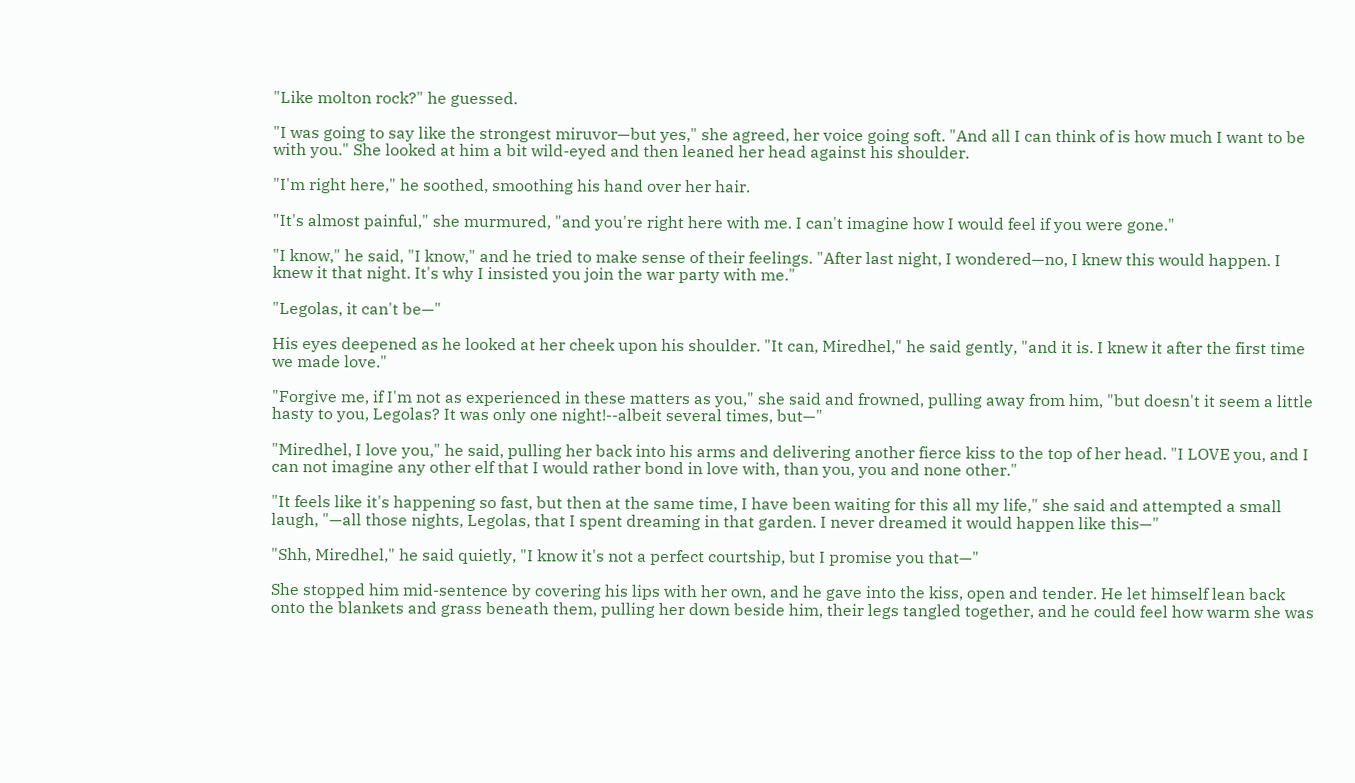"Like molton rock?" he guessed.

"I was going to say like the strongest miruvor—but yes," she agreed, her voice going soft. "And all I can think of is how much I want to be with you." She looked at him a bit wild-eyed and then leaned her head against his shoulder.

"I'm right here," he soothed, smoothing his hand over her hair.

"It's almost painful," she murmured, "and you're right here with me. I can't imagine how I would feel if you were gone."

"I know," he said, "I know," and he tried to make sense of their feelings. "After last night, I wondered—no, I knew this would happen. I knew it that night. It's why I insisted you join the war party with me."

"Legolas, it can't be—"

His eyes deepened as he looked at her cheek upon his shoulder. "It can, Miredhel," he said gently, "and it is. I knew it after the first time we made love."

"Forgive me, if I'm not as experienced in these matters as you," she said and frowned, pulling away from him, "but doesn't it seem a little hasty to you, Legolas? It was only one night!--albeit several times, but—"

"Miredhel, I love you," he said, pulling her back into his arms and delivering another fierce kiss to the top of her head. "I LOVE you, and I can not imagine any other elf that I would rather bond in love with, than you, you and none other."

"It feels like it's happening so fast, but then at the same time, I have been waiting for this all my life," she said and attempted a small laugh, "—all those nights, Legolas, that I spent dreaming in that garden. I never dreamed it would happen like this—"

"Shh, Miredhel," he said quietly, "I know it's not a perfect courtship, but I promise you that—"

She stopped him mid-sentence by covering his lips with her own, and he gave into the kiss, open and tender. He let himself lean back onto the blankets and grass beneath them, pulling her down beside him, their legs tangled together, and he could feel how warm she was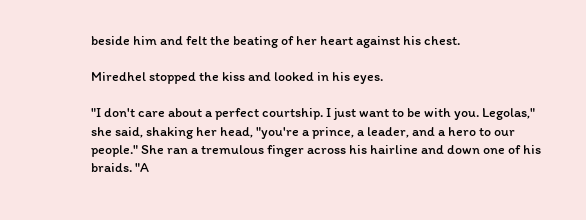beside him and felt the beating of her heart against his chest.

Miredhel stopped the kiss and looked in his eyes.

"I don't care about a perfect courtship. I just want to be with you. Legolas," she said, shaking her head, "you're a prince, a leader, and a hero to our people." She ran a tremulous finger across his hairline and down one of his braids. "A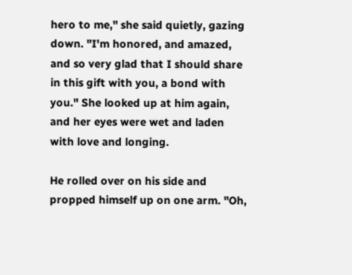hero to me," she said quietly, gazing down. "I'm honored, and amazed, and so very glad that I should share in this gift with you, a bond with you." She looked up at him again, and her eyes were wet and laden with love and longing.

He rolled over on his side and propped himself up on one arm. "Oh,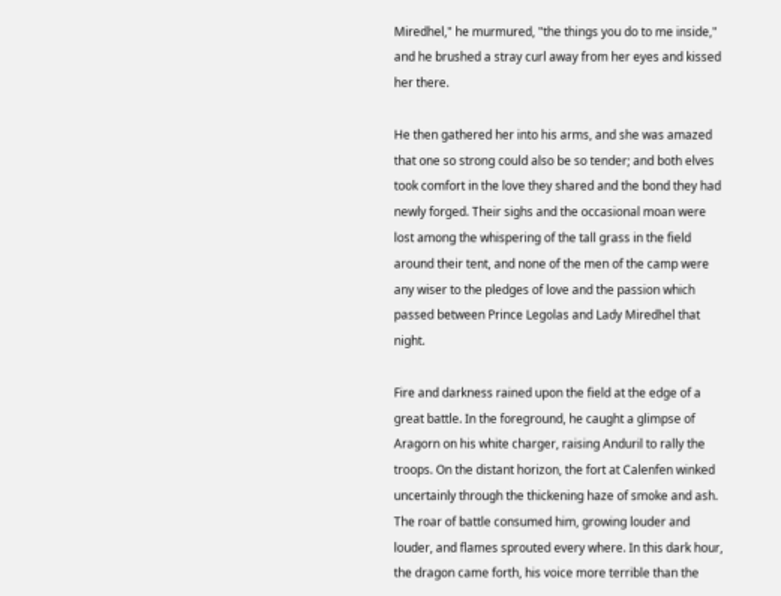Miredhel," he murmured, "the things you do to me inside," and he brushed a stray curl away from her eyes and kissed her there.

He then gathered her into his arms, and she was amazed that one so strong could also be so tender; and both elves took comfort in the love they shared and the bond they had newly forged. Their sighs and the occasional moan were lost among the whispering of the tall grass in the field around their tent, and none of the men of the camp were any wiser to the pledges of love and the passion which passed between Prince Legolas and Lady Miredhel that night.

Fire and darkness rained upon the field at the edge of a great battle. In the foreground, he caught a glimpse of Aragorn on his white charger, raising Anduril to rally the troops. On the distant horizon, the fort at Calenfen winked uncertainly through the thickening haze of smoke and ash. The roar of battle consumed him, growing louder and louder, and flames sprouted every where. In this dark hour, the dragon came forth, his voice more terrible than the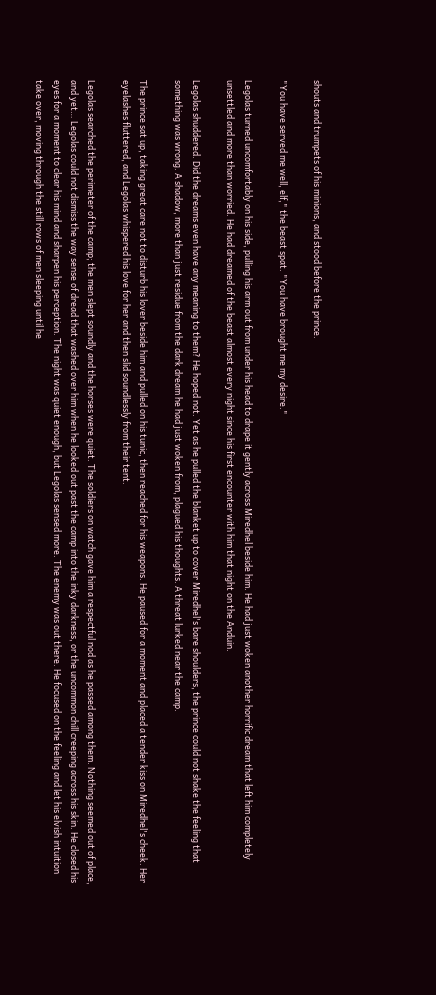shouts and trumpets of his minions, and stood before the prince.

"You have served me well, elf," the beast spat. "You have brought me my desire."

Legolas turned uncomfortably on his side, pulling his arm out from under his head to drape it gently across Miredhel beside him. He had just woken another horrific dream that left him completely unsettled and more than worried. He had dreamed of the beast almost every night since his first encounter with him that night on the Anduin.

Legolas shuddered. Did the dreams even have any meaning to them? He hoped not. Yet as he pulled the blanket up to cover Miredhel's bare shoulders, the prince could not shake the feeling that something was wrong. A shadow, more than just residue from the dark dream he had just woken from, plagued his thoughts. A threat lurked near the camp.

The prince sat up, taking great care not to disturb his lover beside him and pulled on his tunic, then reached for his weapons. He paused for a moment and placed a tender kiss on Miredhel's cheek. Her eyelashes fluttered, and Legolas whispered his love for her and then slid soundlessly from their tent.

Legolas searched the perimeter of the camp; the men slept soundly and the horses were quiet. The soldiers on watch gave him a respectful nod as he passed among them. Nothing seemed out of place, and yet… Legolas could not dismiss the way sense of dread that washed over him when he looked out past the camp into the inky darkness, or the uncommon chill creeping across his skin. He closed his eyes for a moment to clear his mind and sharpen his perception. The night was quiet enough, but Legolas sensed more. The enemy was out there. He focused on the feeling and let his elvish intuition take over, moving through the still rows of men sleeping until he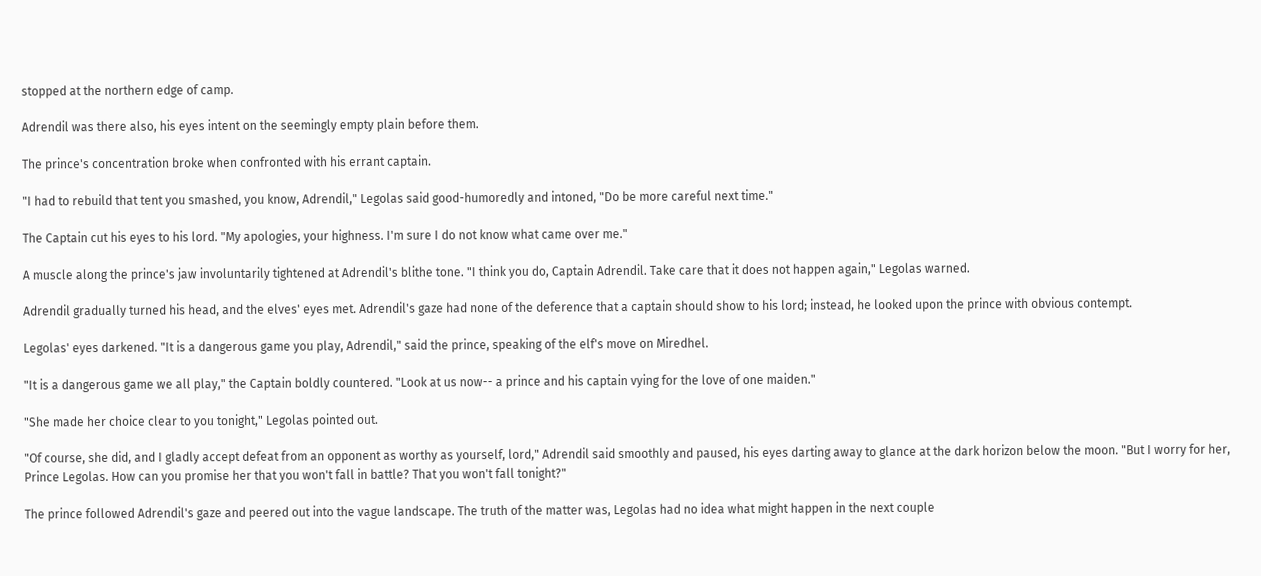stopped at the northern edge of camp.

Adrendil was there also, his eyes intent on the seemingly empty plain before them.

The prince's concentration broke when confronted with his errant captain.

"I had to rebuild that tent you smashed, you know, Adrendil," Legolas said good-humoredly and intoned, "Do be more careful next time."

The Captain cut his eyes to his lord. "My apologies, your highness. I'm sure I do not know what came over me."

A muscle along the prince's jaw involuntarily tightened at Adrendil's blithe tone. "I think you do, Captain Adrendil. Take care that it does not happen again," Legolas warned.

Adrendil gradually turned his head, and the elves' eyes met. Adrendil's gaze had none of the deference that a captain should show to his lord; instead, he looked upon the prince with obvious contempt.

Legolas' eyes darkened. "It is a dangerous game you play, Adrendil," said the prince, speaking of the elf's move on Miredhel.

"It is a dangerous game we all play," the Captain boldly countered. "Look at us now-- a prince and his captain vying for the love of one maiden."

"She made her choice clear to you tonight," Legolas pointed out.

"Of course, she did, and I gladly accept defeat from an opponent as worthy as yourself, lord," Adrendil said smoothly and paused, his eyes darting away to glance at the dark horizon below the moon. "But I worry for her, Prince Legolas. How can you promise her that you won't fall in battle? That you won't fall tonight?"

The prince followed Adrendil's gaze and peered out into the vague landscape. The truth of the matter was, Legolas had no idea what might happen in the next couple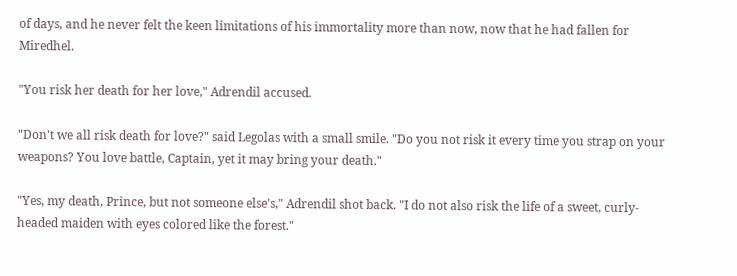of days, and he never felt the keen limitations of his immortality more than now, now that he had fallen for Miredhel.

"You risk her death for her love," Adrendil accused.

"Don't we all risk death for love?" said Legolas with a small smile. "Do you not risk it every time you strap on your weapons? You love battle, Captain, yet it may bring your death."

"Yes, my death, Prince, but not someone else's," Adrendil shot back. "I do not also risk the life of a sweet, curly-headed maiden with eyes colored like the forest."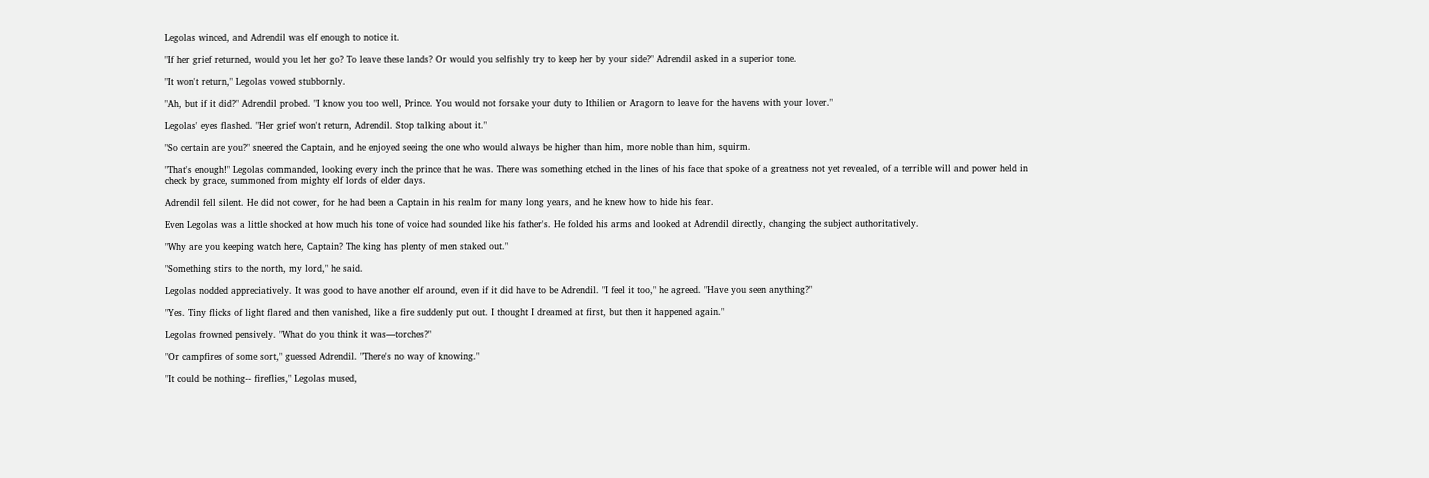Legolas winced, and Adrendil was elf enough to notice it.

"If her grief returned, would you let her go? To leave these lands? Or would you selfishly try to keep her by your side?" Adrendil asked in a superior tone.

"It won't return," Legolas vowed stubbornly.

"Ah, but if it did?" Adrendil probed. "I know you too well, Prince. You would not forsake your duty to Ithilien or Aragorn to leave for the havens with your lover."

Legolas' eyes flashed. "Her grief won't return, Adrendil. Stop talking about it."

"So certain are you?" sneered the Captain, and he enjoyed seeing the one who would always be higher than him, more noble than him, squirm.

"That's enough!" Legolas commanded, looking every inch the prince that he was. There was something etched in the lines of his face that spoke of a greatness not yet revealed, of a terrible will and power held in check by grace, summoned from mighty elf lords of elder days.

Adrendil fell silent. He did not cower, for he had been a Captain in his realm for many long years, and he knew how to hide his fear.

Even Legolas was a little shocked at how much his tone of voice had sounded like his father's. He folded his arms and looked at Adrendil directly, changing the subject authoritatively.

"Why are you keeping watch here, Captain? The king has plenty of men staked out."

"Something stirs to the north, my lord," he said.

Legolas nodded appreciatively. It was good to have another elf around, even if it did have to be Adrendil. "I feel it too," he agreed. "Have you seen anything?"

"Yes. Tiny flicks of light flared and then vanished, like a fire suddenly put out. I thought I dreamed at first, but then it happened again."

Legolas frowned pensively. "What do you think it was—torches?"

"Or campfires of some sort," guessed Adrendil. "There's no way of knowing."

"It could be nothing-- fireflies," Legolas mused,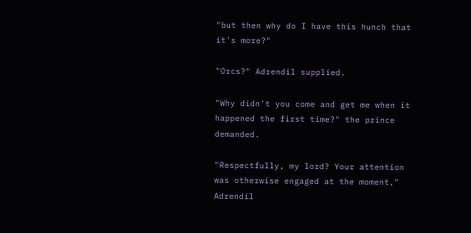"but then why do I have this hunch that it's more?"

"Orcs?" Adrendil supplied.

"Why didn't you come and get me when it happened the first time?" the prince demanded.

"Respectfully, my lord? Your attention was otherwise engaged at the moment," Adrendil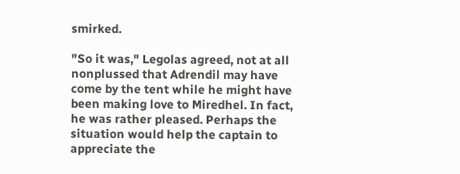smirked.

"So it was," Legolas agreed, not at all nonplussed that Adrendil may have come by the tent while he might have been making love to Miredhel. In fact, he was rather pleased. Perhaps the situation would help the captain to appreciate the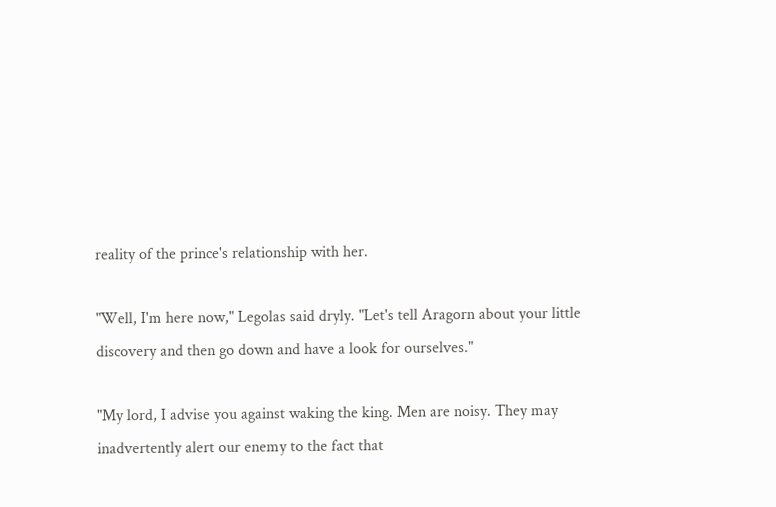reality of the prince's relationship with her.

"Well, I'm here now," Legolas said dryly. "Let's tell Aragorn about your little discovery and then go down and have a look for ourselves."

"My lord, I advise you against waking the king. Men are noisy. They may inadvertently alert our enemy to the fact that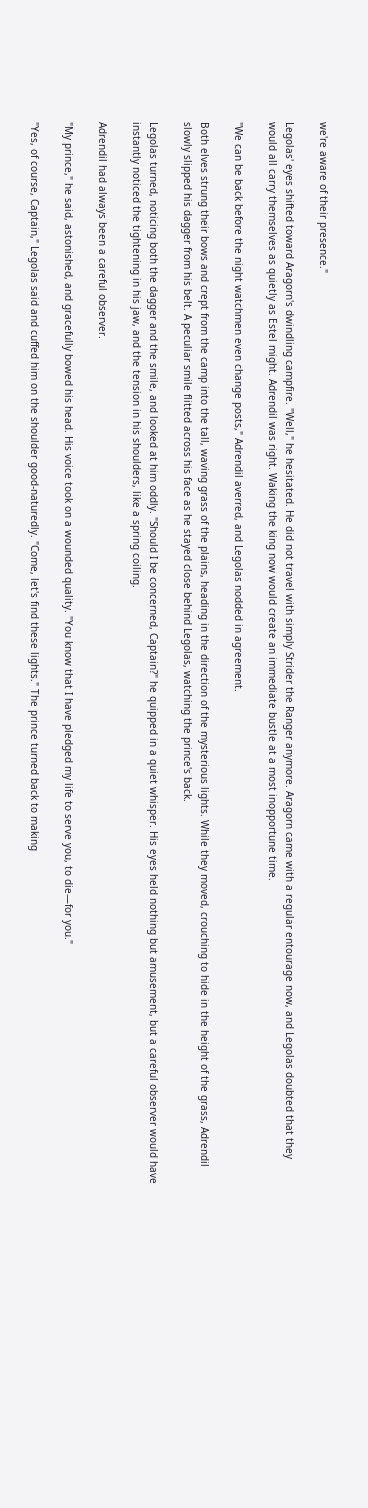we're aware of their presence."

Legolas' eyes shifted toward Aragorn's dwindling campfire. "Well," he hesitated. He did not travel with simply Strider the Ranger anymore. Aragorn came with a regular entourage now, and Legolas doubted that they would all carry themselves as quietly as Estel might. Adrendil was right. Waking the king now would create an immediate bustle at a most inopportune time.

"We can be back before the night watchmen even change posts," Adrendil averred, and Legolas nodded in agreement.

Both elves strung their bows and crept from the camp into the tall, waving grass of the plains, heading in the direction of the mysterious lights. While they moved, crouching to hide in the height of the grass, Adrendil slowly slipped his dagger from his belt. A peculiar smile flitted across his face as he stayed close behind Legolas, watching the prince's back.

Legolas turned, noticing both the dagger and the smile, and looked at him oddly. "Should I be concerned, Captain?" he quipped in a quiet whisper. His eyes held nothing but amusement, but a careful observer would have instantly noticed the tightening in his jaw, and the tension in his shoulders, like a spring coiling.

Adrendil had always been a careful observer.

"My prince," he said, astonished, and gracefully bowed his head. His voice took on a wounded quality. "You know that I have pledged my life to serve you, to die—for you."

"Yes, of course, Captain," Legolas said and cuffed him on the shoulder good-naturedly. "Come, let's find these lights." The prince turned back to making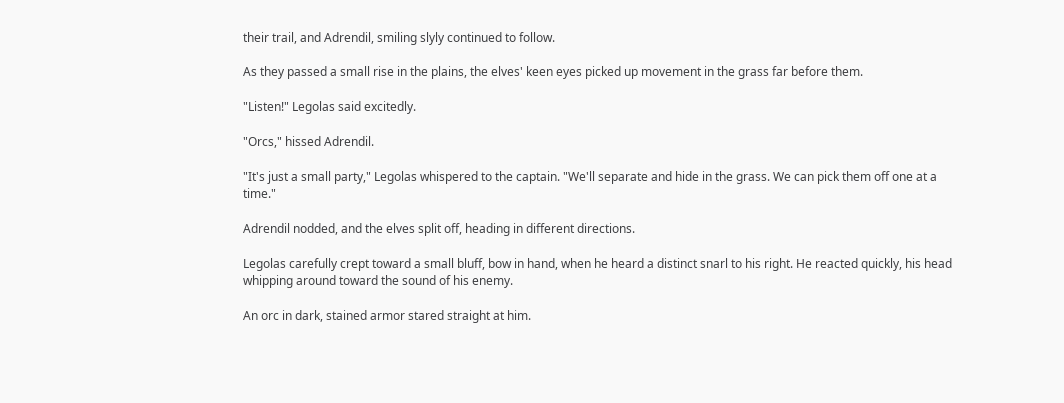their trail, and Adrendil, smiling slyly continued to follow.

As they passed a small rise in the plains, the elves' keen eyes picked up movement in the grass far before them.

"Listen!" Legolas said excitedly.

"Orcs," hissed Adrendil.

"It's just a small party," Legolas whispered to the captain. "We'll separate and hide in the grass. We can pick them off one at a time."

Adrendil nodded, and the elves split off, heading in different directions.

Legolas carefully crept toward a small bluff, bow in hand, when he heard a distinct snarl to his right. He reacted quickly, his head whipping around toward the sound of his enemy.

An orc in dark, stained armor stared straight at him.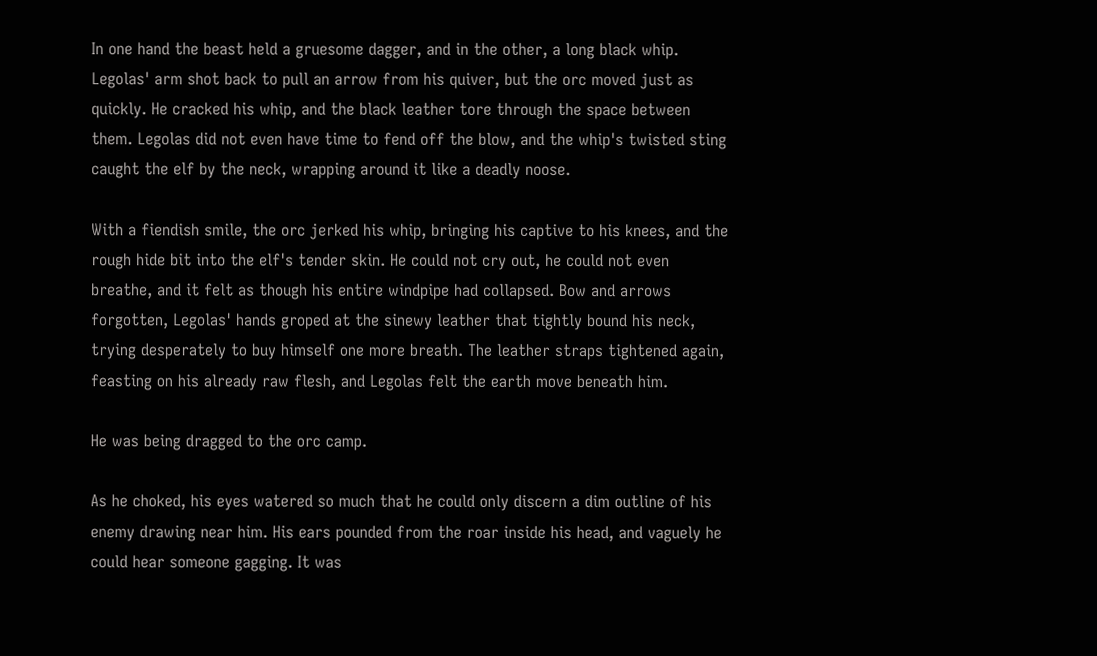In one hand the beast held a gruesome dagger, and in the other, a long black whip. Legolas' arm shot back to pull an arrow from his quiver, but the orc moved just as quickly. He cracked his whip, and the black leather tore through the space between them. Legolas did not even have time to fend off the blow, and the whip's twisted sting caught the elf by the neck, wrapping around it like a deadly noose.

With a fiendish smile, the orc jerked his whip, bringing his captive to his knees, and the rough hide bit into the elf's tender skin. He could not cry out, he could not even breathe, and it felt as though his entire windpipe had collapsed. Bow and arrows forgotten, Legolas' hands groped at the sinewy leather that tightly bound his neck, trying desperately to buy himself one more breath. The leather straps tightened again, feasting on his already raw flesh, and Legolas felt the earth move beneath him.

He was being dragged to the orc camp.

As he choked, his eyes watered so much that he could only discern a dim outline of his enemy drawing near him. His ears pounded from the roar inside his head, and vaguely he could hear someone gagging. It was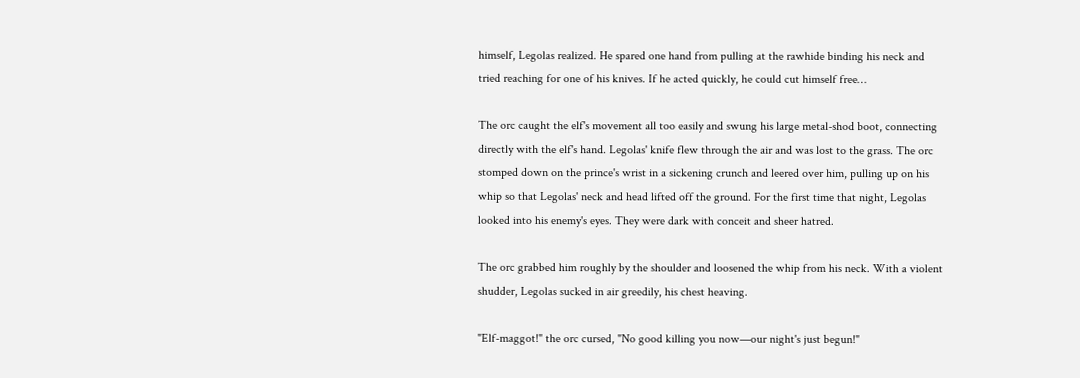himself, Legolas realized. He spared one hand from pulling at the rawhide binding his neck and tried reaching for one of his knives. If he acted quickly, he could cut himself free…

The orc caught the elf's movement all too easily and swung his large metal-shod boot, connecting directly with the elf's hand. Legolas' knife flew through the air and was lost to the grass. The orc stomped down on the prince's wrist in a sickening crunch and leered over him, pulling up on his whip so that Legolas' neck and head lifted off the ground. For the first time that night, Legolas looked into his enemy's eyes. They were dark with conceit and sheer hatred.

The orc grabbed him roughly by the shoulder and loosened the whip from his neck. With a violent shudder, Legolas sucked in air greedily, his chest heaving.

"Elf-maggot!" the orc cursed, "No good killing you now—our night's just begun!"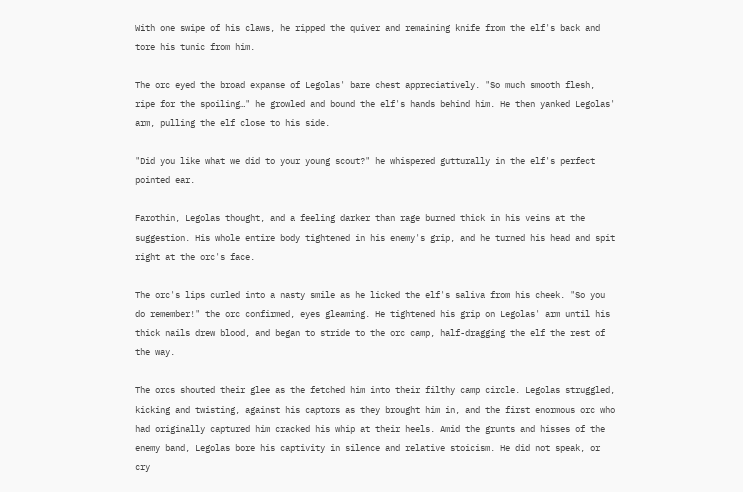With one swipe of his claws, he ripped the quiver and remaining knife from the elf's back and tore his tunic from him.

The orc eyed the broad expanse of Legolas' bare chest appreciatively. "So much smooth flesh, ripe for the spoiling…" he growled and bound the elf's hands behind him. He then yanked Legolas' arm, pulling the elf close to his side.

"Did you like what we did to your young scout?" he whispered gutturally in the elf's perfect pointed ear.

Farothin, Legolas thought, and a feeling darker than rage burned thick in his veins at the suggestion. His whole entire body tightened in his enemy's grip, and he turned his head and spit right at the orc's face.

The orc's lips curled into a nasty smile as he licked the elf's saliva from his cheek. "So you do remember!" the orc confirmed, eyes gleaming. He tightened his grip on Legolas' arm until his thick nails drew blood, and began to stride to the orc camp, half-dragging the elf the rest of the way.

The orcs shouted their glee as the fetched him into their filthy camp circle. Legolas struggled, kicking and twisting, against his captors as they brought him in, and the first enormous orc who had originally captured him cracked his whip at their heels. Amid the grunts and hisses of the enemy band, Legolas bore his captivity in silence and relative stoicism. He did not speak, or cry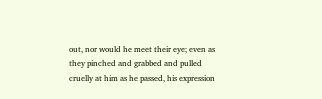out, nor would he meet their eye; even as they pinched and grabbed and pulled cruelly at him as he passed, his expression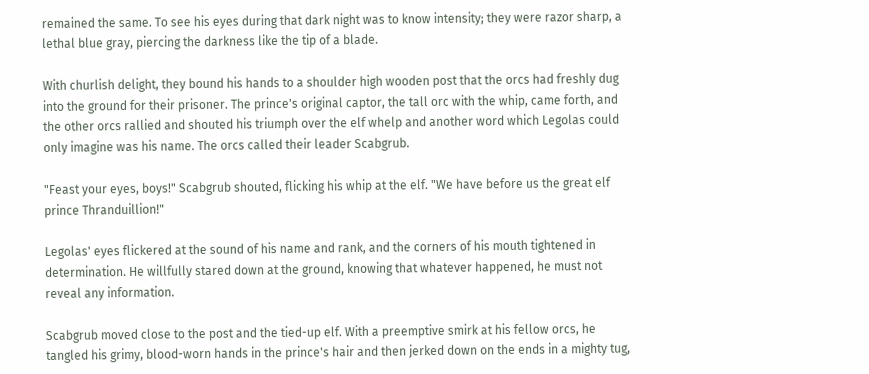remained the same. To see his eyes during that dark night was to know intensity; they were razor sharp, a lethal blue gray, piercing the darkness like the tip of a blade.

With churlish delight, they bound his hands to a shoulder high wooden post that the orcs had freshly dug into the ground for their prisoner. The prince's original captor, the tall orc with the whip, came forth, and the other orcs rallied and shouted his triumph over the elf whelp and another word which Legolas could only imagine was his name. The orcs called their leader Scabgrub.

"Feast your eyes, boys!" Scabgrub shouted, flicking his whip at the elf. "We have before us the great elf prince Thranduillion!"

Legolas' eyes flickered at the sound of his name and rank, and the corners of his mouth tightened in determination. He willfully stared down at the ground, knowing that whatever happened, he must not reveal any information.

Scabgrub moved close to the post and the tied-up elf. With a preemptive smirk at his fellow orcs, he tangled his grimy, blood-worn hands in the prince's hair and then jerked down on the ends in a mighty tug,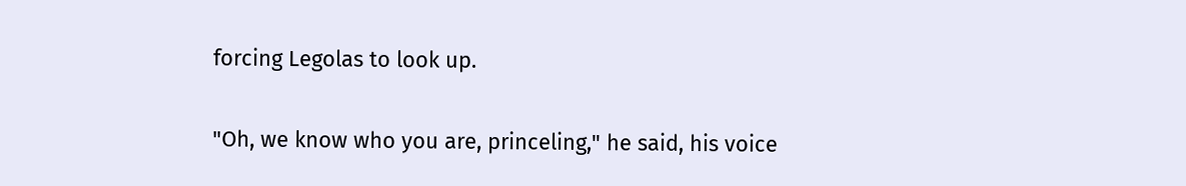forcing Legolas to look up.

"Oh, we know who you are, princeling," he said, his voice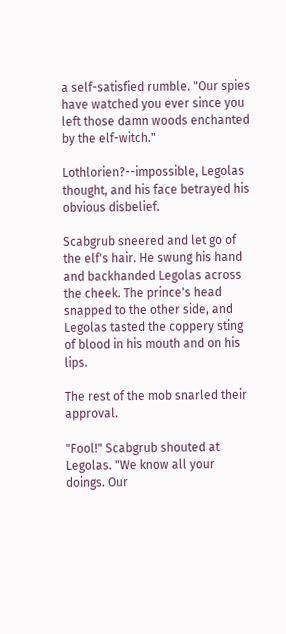a self-satisfied rumble. "Our spies have watched you ever since you left those damn woods enchanted by the elf-witch."

Lothlorien?--impossible, Legolas thought, and his face betrayed his obvious disbelief.

Scabgrub sneered and let go of the elf's hair. He swung his hand and backhanded Legolas across the cheek. The prince's head snapped to the other side, and Legolas tasted the coppery sting of blood in his mouth and on his lips.

The rest of the mob snarled their approval.

"Fool!" Scabgrub shouted at Legolas. "We know all your doings. Our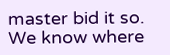master bid it so. We know where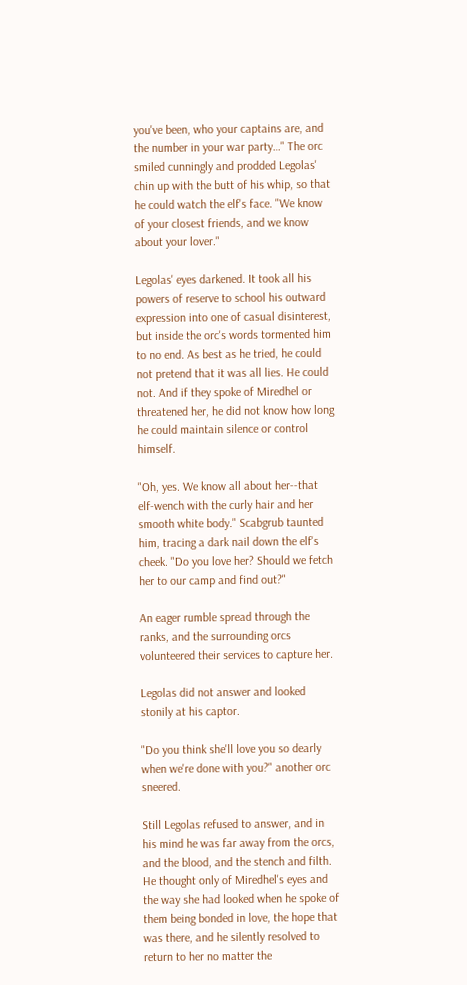you've been, who your captains are, and the number in your war party…" The orc smiled cunningly and prodded Legolas' chin up with the butt of his whip, so that he could watch the elf's face. "We know of your closest friends, and we know about your lover."

Legolas' eyes darkened. It took all his powers of reserve to school his outward expression into one of casual disinterest, but inside the orc's words tormented him to no end. As best as he tried, he could not pretend that it was all lies. He could not. And if they spoke of Miredhel or threatened her, he did not know how long he could maintain silence or control himself.

"Oh, yes. We know all about her--that elf-wench with the curly hair and her smooth white body." Scabgrub taunted him, tracing a dark nail down the elf's cheek. "Do you love her? Should we fetch her to our camp and find out?"

An eager rumble spread through the ranks, and the surrounding orcs volunteered their services to capture her.

Legolas did not answer and looked stonily at his captor.

"Do you think she'll love you so dearly when we're done with you?" another orc sneered.

Still Legolas refused to answer, and in his mind he was far away from the orcs, and the blood, and the stench and filth. He thought only of Miredhel's eyes and the way she had looked when he spoke of them being bonded in love, the hope that was there, and he silently resolved to return to her no matter the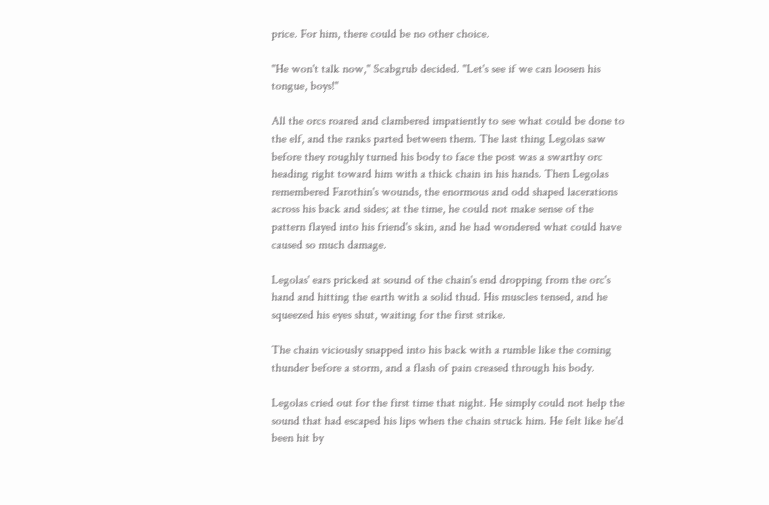price. For him, there could be no other choice.

"He won't talk now," Scabgrub decided. "Let's see if we can loosen his tongue, boys!"

All the orcs roared and clambered impatiently to see what could be done to the elf, and the ranks parted between them. The last thing Legolas saw before they roughly turned his body to face the post was a swarthy orc heading right toward him with a thick chain in his hands. Then Legolas remembered Farothin's wounds, the enormous and odd shaped lacerations across his back and sides; at the time, he could not make sense of the pattern flayed into his friend's skin, and he had wondered what could have caused so much damage.

Legolas' ears pricked at sound of the chain's end dropping from the orc's hand and hitting the earth with a solid thud. His muscles tensed, and he squeezed his eyes shut, waiting for the first strike.

The chain viciously snapped into his back with a rumble like the coming thunder before a storm, and a flash of pain creased through his body.

Legolas cried out for the first time that night. He simply could not help the sound that had escaped his lips when the chain struck him. He felt like he'd been hit by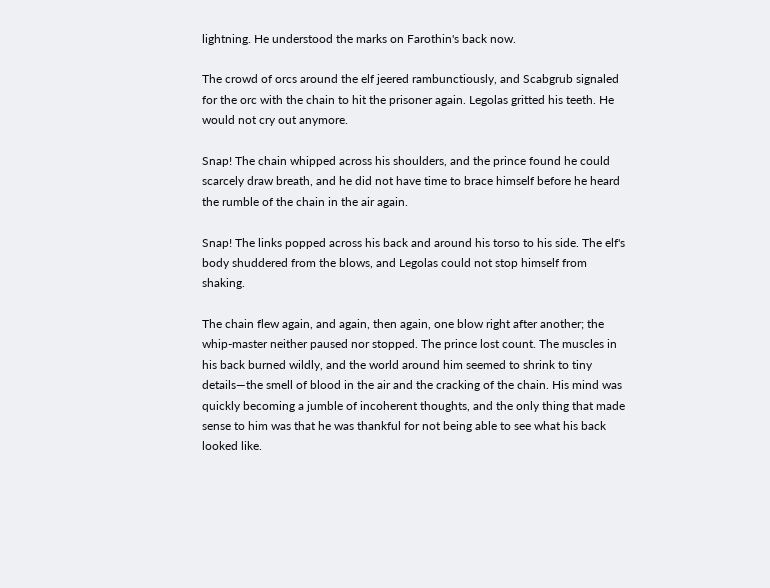lightning. He understood the marks on Farothin's back now.

The crowd of orcs around the elf jeered rambunctiously, and Scabgrub signaled for the orc with the chain to hit the prisoner again. Legolas gritted his teeth. He would not cry out anymore.

Snap! The chain whipped across his shoulders, and the prince found he could scarcely draw breath, and he did not have time to brace himself before he heard the rumble of the chain in the air again.

Snap! The links popped across his back and around his torso to his side. The elf's body shuddered from the blows, and Legolas could not stop himself from shaking.

The chain flew again, and again, then again, one blow right after another; the whip-master neither paused nor stopped. The prince lost count. The muscles in his back burned wildly, and the world around him seemed to shrink to tiny details—the smell of blood in the air and the cracking of the chain. His mind was quickly becoming a jumble of incoherent thoughts, and the only thing that made sense to him was that he was thankful for not being able to see what his back looked like.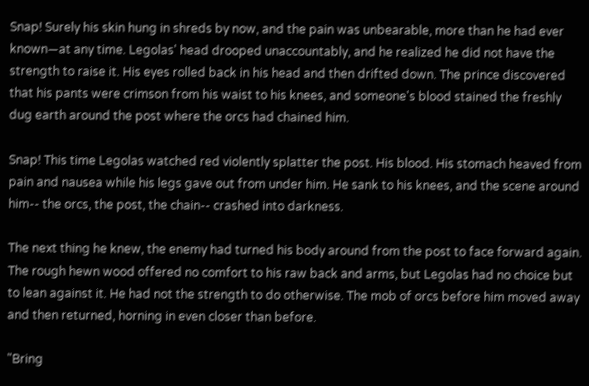Snap! Surely his skin hung in shreds by now, and the pain was unbearable, more than he had ever known—at any time. Legolas' head drooped unaccountably, and he realized he did not have the strength to raise it. His eyes rolled back in his head and then drifted down. The prince discovered that his pants were crimson from his waist to his knees, and someone's blood stained the freshly dug earth around the post where the orcs had chained him.

Snap! This time Legolas watched red violently splatter the post. His blood. His stomach heaved from pain and nausea while his legs gave out from under him. He sank to his knees, and the scene around him-- the orcs, the post, the chain-- crashed into darkness.

The next thing he knew, the enemy had turned his body around from the post to face forward again. The rough hewn wood offered no comfort to his raw back and arms, but Legolas had no choice but to lean against it. He had not the strength to do otherwise. The mob of orcs before him moved away and then returned, horning in even closer than before.

"Bring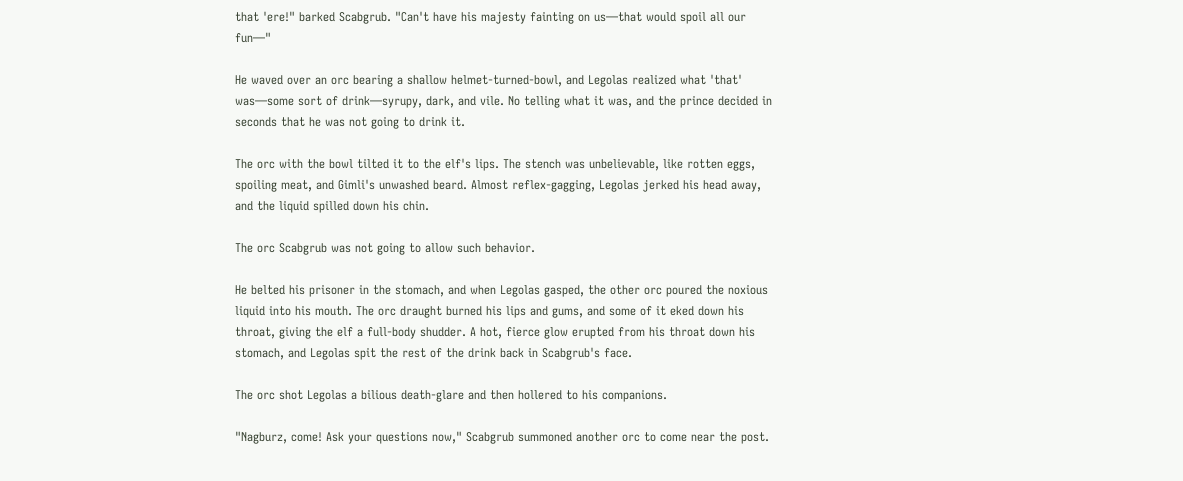that 'ere!" barked Scabgrub. "Can't have his majesty fainting on us—that would spoil all our fun—"

He waved over an orc bearing a shallow helmet-turned-bowl, and Legolas realized what 'that' was—some sort of drink—syrupy, dark, and vile. No telling what it was, and the prince decided in seconds that he was not going to drink it.

The orc with the bowl tilted it to the elf's lips. The stench was unbelievable, like rotten eggs, spoiling meat, and Gimli's unwashed beard. Almost reflex-gagging, Legolas jerked his head away, and the liquid spilled down his chin.

The orc Scabgrub was not going to allow such behavior.

He belted his prisoner in the stomach, and when Legolas gasped, the other orc poured the noxious liquid into his mouth. The orc draught burned his lips and gums, and some of it eked down his throat, giving the elf a full-body shudder. A hot, fierce glow erupted from his throat down his stomach, and Legolas spit the rest of the drink back in Scabgrub's face.

The orc shot Legolas a bilious death-glare and then hollered to his companions.

"Nagburz, come! Ask your questions now," Scabgrub summoned another orc to come near the post.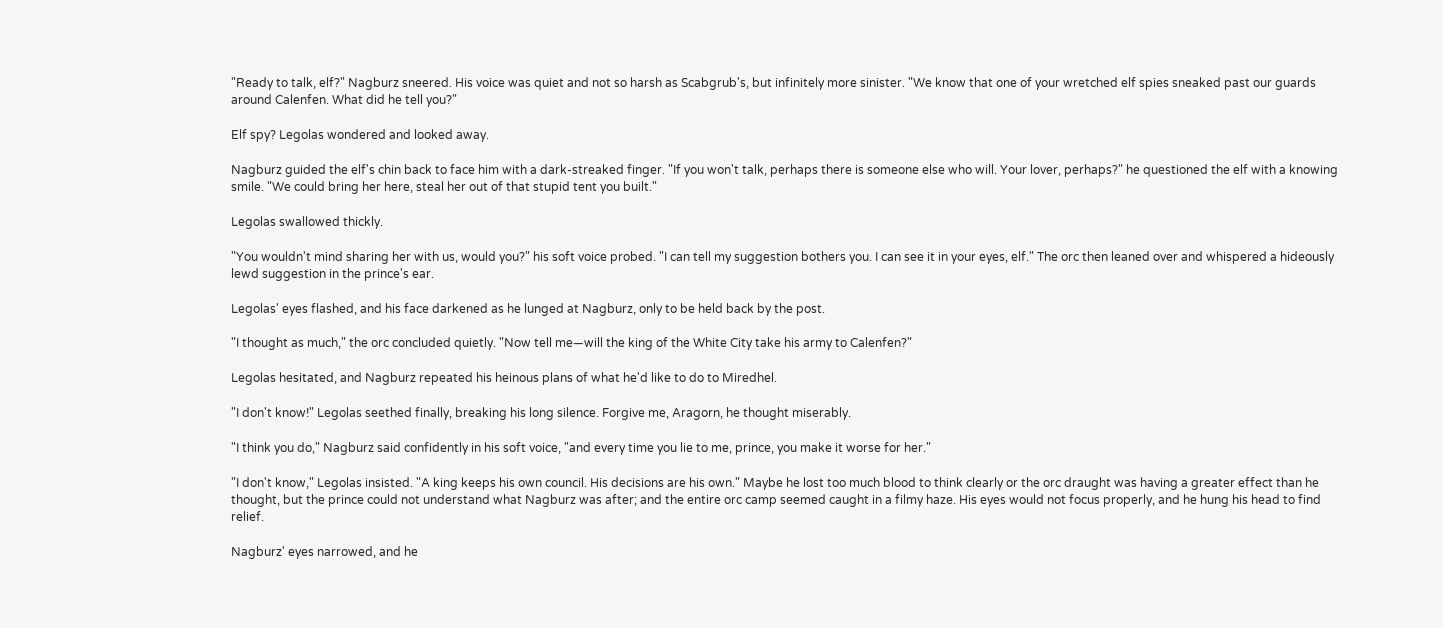"Ready to talk, elf?" Nagburz sneered. His voice was quiet and not so harsh as Scabgrub's, but infinitely more sinister. "We know that one of your wretched elf spies sneaked past our guards around Calenfen. What did he tell you?"

Elf spy? Legolas wondered and looked away.

Nagburz guided the elf's chin back to face him with a dark-streaked finger. "If you won't talk, perhaps there is someone else who will. Your lover, perhaps?" he questioned the elf with a knowing smile. "We could bring her here, steal her out of that stupid tent you built."

Legolas swallowed thickly.

"You wouldn't mind sharing her with us, would you?" his soft voice probed. "I can tell my suggestion bothers you. I can see it in your eyes, elf." The orc then leaned over and whispered a hideously lewd suggestion in the prince's ear.

Legolas' eyes flashed, and his face darkened as he lunged at Nagburz, only to be held back by the post.

"I thought as much," the orc concluded quietly. "Now tell me—will the king of the White City take his army to Calenfen?"

Legolas hesitated, and Nagburz repeated his heinous plans of what he'd like to do to Miredhel.

"I don't know!" Legolas seethed finally, breaking his long silence. Forgive me, Aragorn, he thought miserably.

"I think you do," Nagburz said confidently in his soft voice, "and every time you lie to me, prince, you make it worse for her."

"I don't know," Legolas insisted. "A king keeps his own council. His decisions are his own." Maybe he lost too much blood to think clearly or the orc draught was having a greater effect than he thought, but the prince could not understand what Nagburz was after; and the entire orc camp seemed caught in a filmy haze. His eyes would not focus properly, and he hung his head to find relief.

Nagburz' eyes narrowed, and he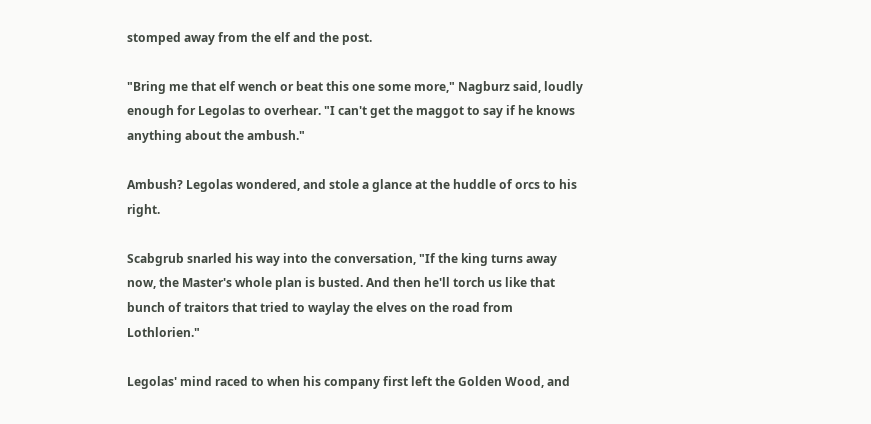stomped away from the elf and the post.

"Bring me that elf wench or beat this one some more," Nagburz said, loudly enough for Legolas to overhear. "I can't get the maggot to say if he knows anything about the ambush."

Ambush? Legolas wondered, and stole a glance at the huddle of orcs to his right.

Scabgrub snarled his way into the conversation, "If the king turns away now, the Master's whole plan is busted. And then he'll torch us like that bunch of traitors that tried to waylay the elves on the road from Lothlorien."

Legolas' mind raced to when his company first left the Golden Wood, and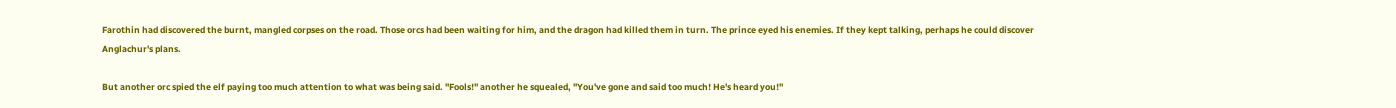Farothin had discovered the burnt, mangled corpses on the road. Those orcs had been waiting for him, and the dragon had killed them in turn. The prince eyed his enemies. If they kept talking, perhaps he could discover Anglachur's plans.

But another orc spied the elf paying too much attention to what was being said. "Fools!" another he squealed, "You've gone and said too much! He's heard you!"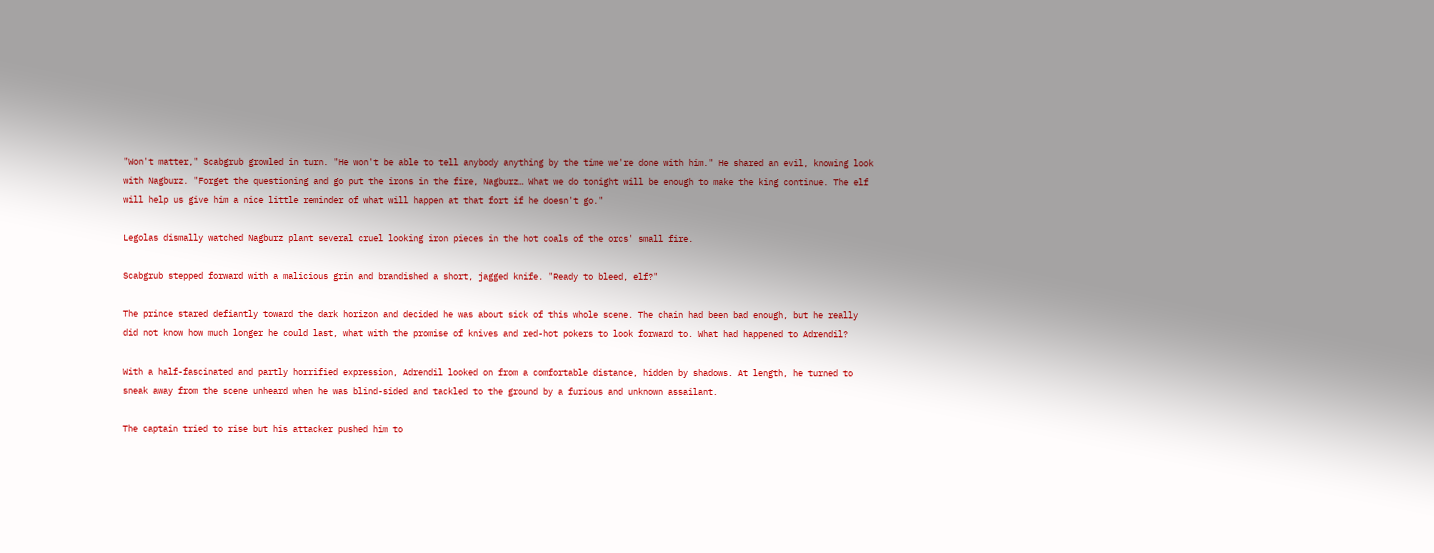"Won't matter," Scabgrub growled in turn. "He won't be able to tell anybody anything by the time we're done with him." He shared an evil, knowing look with Nagburz. "Forget the questioning and go put the irons in the fire, Nagburz… What we do tonight will be enough to make the king continue. The elf will help us give him a nice little reminder of what will happen at that fort if he doesn't go."

Legolas dismally watched Nagburz plant several cruel looking iron pieces in the hot coals of the orcs' small fire.

Scabgrub stepped forward with a malicious grin and brandished a short, jagged knife. "Ready to bleed, elf?"

The prince stared defiantly toward the dark horizon and decided he was about sick of this whole scene. The chain had been bad enough, but he really did not know how much longer he could last, what with the promise of knives and red-hot pokers to look forward to. What had happened to Adrendil?

With a half-fascinated and partly horrified expression, Adrendil looked on from a comfortable distance, hidden by shadows. At length, he turned to sneak away from the scene unheard when he was blind-sided and tackled to the ground by a furious and unknown assailant.

The captain tried to rise but his attacker pushed him to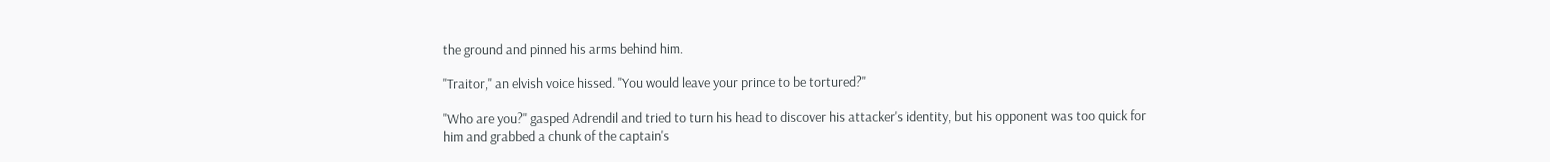the ground and pinned his arms behind him.

"Traitor," an elvish voice hissed. "You would leave your prince to be tortured?"

"Who are you?" gasped Adrendil and tried to turn his head to discover his attacker's identity, but his opponent was too quick for him and grabbed a chunk of the captain's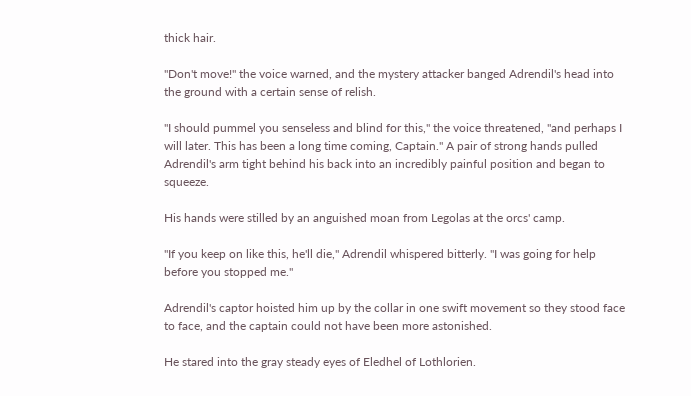thick hair.

"Don't move!" the voice warned, and the mystery attacker banged Adrendil's head into the ground with a certain sense of relish.

"I should pummel you senseless and blind for this," the voice threatened, "and perhaps I will later. This has been a long time coming, Captain." A pair of strong hands pulled Adrendil's arm tight behind his back into an incredibly painful position and began to squeeze.

His hands were stilled by an anguished moan from Legolas at the orcs' camp.

"If you keep on like this, he'll die," Adrendil whispered bitterly. "I was going for help before you stopped me."

Adrendil's captor hoisted him up by the collar in one swift movement so they stood face to face, and the captain could not have been more astonished.

He stared into the gray steady eyes of Eledhel of Lothlorien.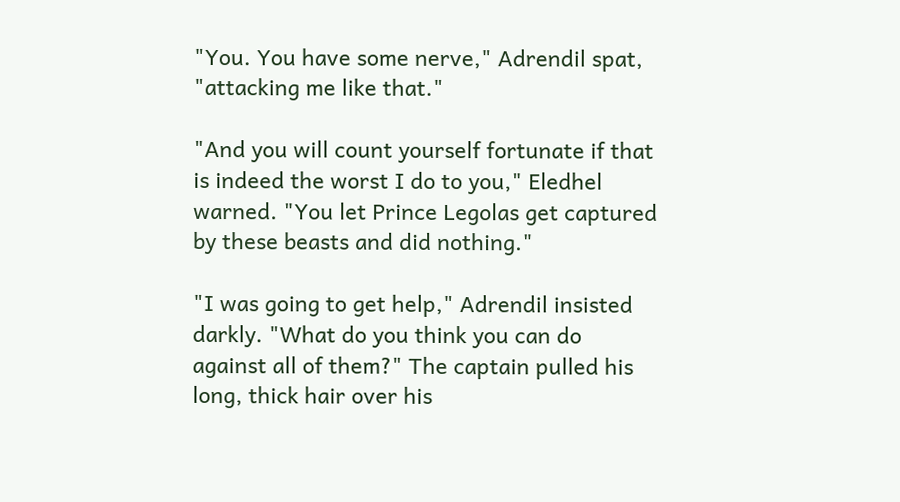"You. You have some nerve," Adrendil spat, "attacking me like that."

"And you will count yourself fortunate if that is indeed the worst I do to you," Eledhel warned. "You let Prince Legolas get captured by these beasts and did nothing."

"I was going to get help," Adrendil insisted darkly. "What do you think you can do against all of them?" The captain pulled his long, thick hair over his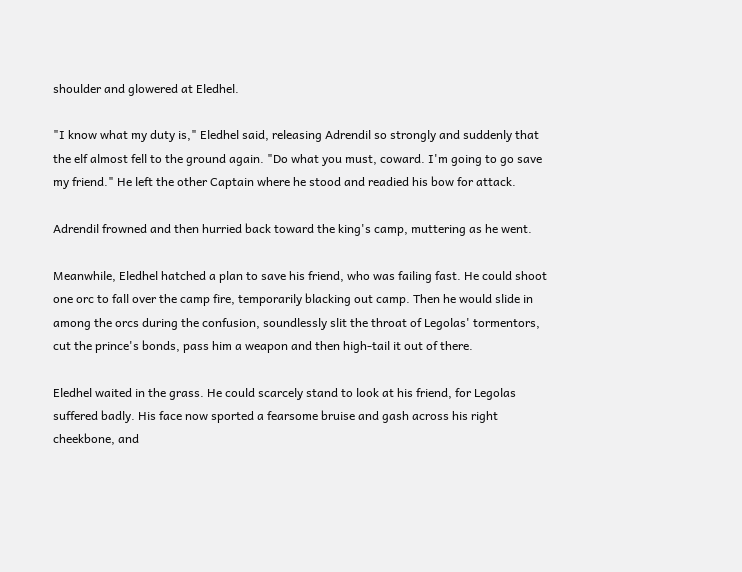shoulder and glowered at Eledhel.

"I know what my duty is," Eledhel said, releasing Adrendil so strongly and suddenly that the elf almost fell to the ground again. "Do what you must, coward. I'm going to go save my friend." He left the other Captain where he stood and readied his bow for attack.

Adrendil frowned and then hurried back toward the king's camp, muttering as he went.

Meanwhile, Eledhel hatched a plan to save his friend, who was failing fast. He could shoot one orc to fall over the camp fire, temporarily blacking out camp. Then he would slide in among the orcs during the confusion, soundlessly slit the throat of Legolas' tormentors, cut the prince's bonds, pass him a weapon and then high-tail it out of there.

Eledhel waited in the grass. He could scarcely stand to look at his friend, for Legolas suffered badly. His face now sported a fearsome bruise and gash across his right cheekbone, and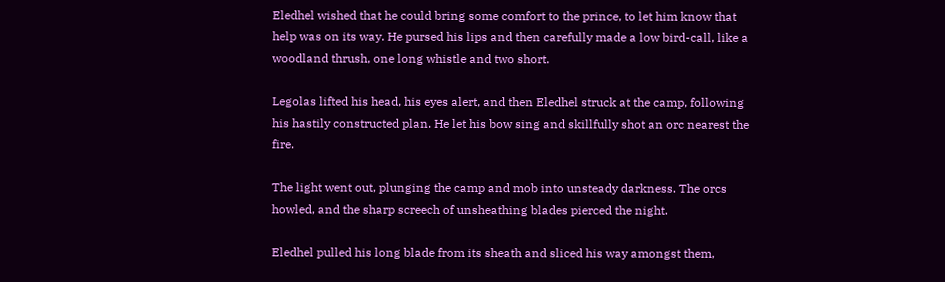Eledhel wished that he could bring some comfort to the prince, to let him know that help was on its way. He pursed his lips and then carefully made a low bird-call, like a woodland thrush, one long whistle and two short.

Legolas lifted his head, his eyes alert, and then Eledhel struck at the camp, following his hastily constructed plan. He let his bow sing and skillfully shot an orc nearest the fire.

The light went out, plunging the camp and mob into unsteady darkness. The orcs howled, and the sharp screech of unsheathing blades pierced the night.

Eledhel pulled his long blade from its sheath and sliced his way amongst them,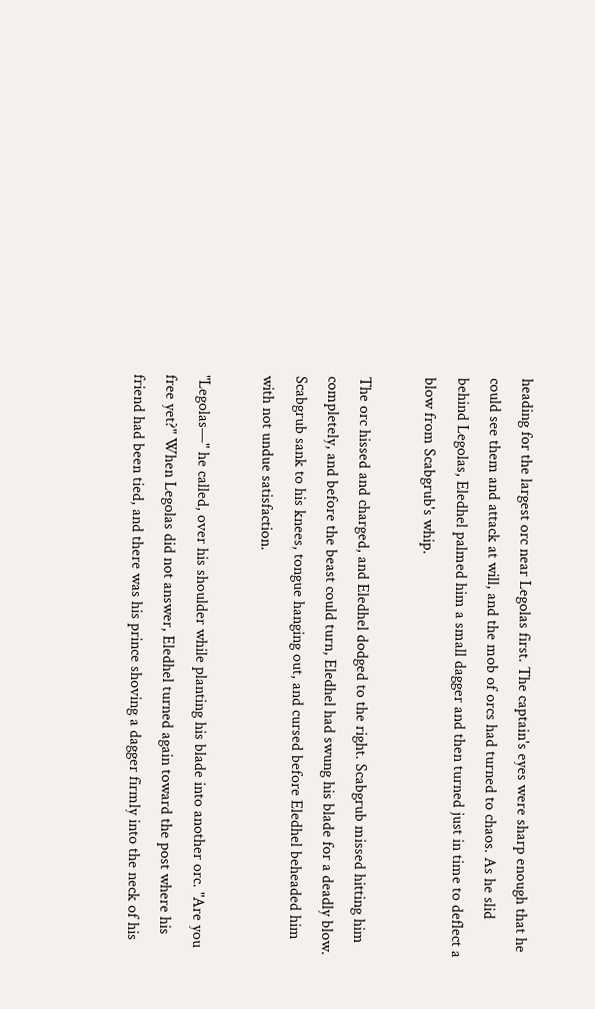heading for the largest orc near Legolas first. The captain's eyes were sharp enough that he could see them and attack at will, and the mob of orcs had turned to chaos. As he slid behind Legolas, Eledhel palmed him a small dagger and then turned just in time to deflect a blow from Scabgrub's whip.

The orc hissed and charged, and Eledhel dodged to the right. Scabgrub missed hitting him completely, and before the beast could turn, Eledhel had swung his blade for a deadly blow. Scabgrub sank to his knees, tongue hanging out, and cursed before Eledhel beheaded him with not undue satisfaction.

"Legolas—" he called, over his shoulder while planting his blade into another orc. "Are you free yet?" When Legolas did not answer, Eledhel turned again toward the post where his friend had been tied, and there was his prince shoving a dagger firmly into the neck of his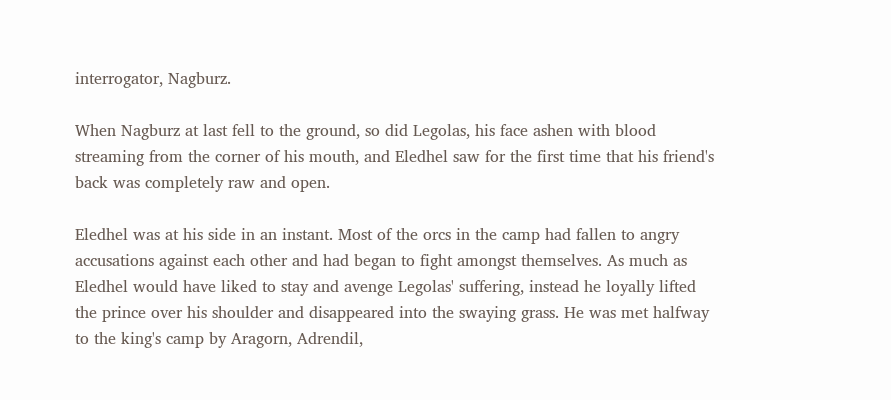interrogator, Nagburz.

When Nagburz at last fell to the ground, so did Legolas, his face ashen with blood streaming from the corner of his mouth, and Eledhel saw for the first time that his friend's back was completely raw and open.

Eledhel was at his side in an instant. Most of the orcs in the camp had fallen to angry accusations against each other and had began to fight amongst themselves. As much as Eledhel would have liked to stay and avenge Legolas' suffering, instead he loyally lifted the prince over his shoulder and disappeared into the swaying grass. He was met halfway to the king's camp by Aragorn, Adrendil,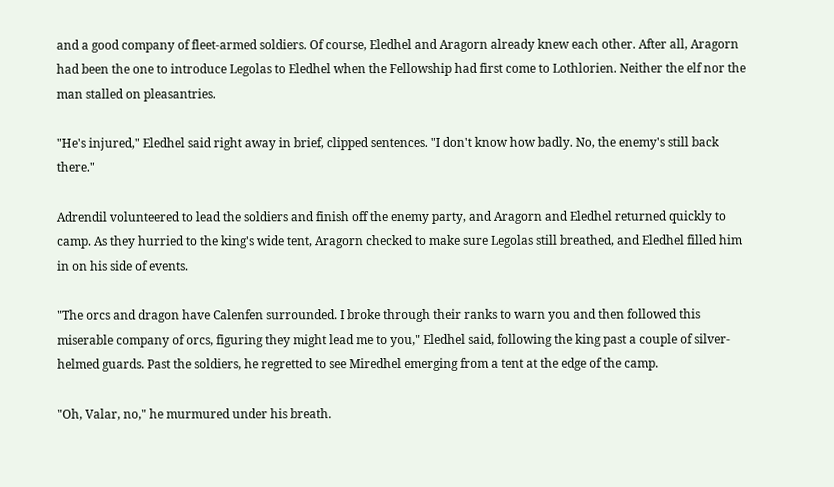and a good company of fleet-armed soldiers. Of course, Eledhel and Aragorn already knew each other. After all, Aragorn had been the one to introduce Legolas to Eledhel when the Fellowship had first come to Lothlorien. Neither the elf nor the man stalled on pleasantries.

"He's injured," Eledhel said right away in brief, clipped sentences. "I don't know how badly. No, the enemy's still back there."

Adrendil volunteered to lead the soldiers and finish off the enemy party, and Aragorn and Eledhel returned quickly to camp. As they hurried to the king's wide tent, Aragorn checked to make sure Legolas still breathed, and Eledhel filled him in on his side of events.

"The orcs and dragon have Calenfen surrounded. I broke through their ranks to warn you and then followed this miserable company of orcs, figuring they might lead me to you," Eledhel said, following the king past a couple of silver-helmed guards. Past the soldiers, he regretted to see Miredhel emerging from a tent at the edge of the camp.

"Oh, Valar, no," he murmured under his breath.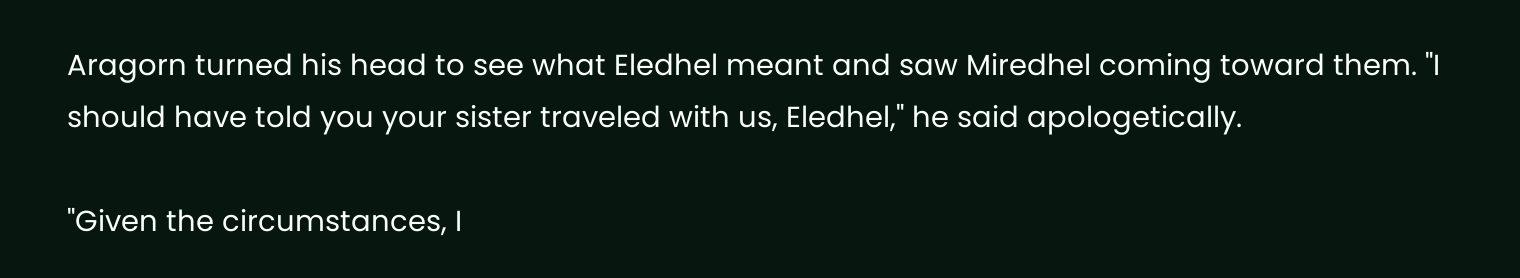Aragorn turned his head to see what Eledhel meant and saw Miredhel coming toward them. "I should have told you your sister traveled with us, Eledhel," he said apologetically.

"Given the circumstances, I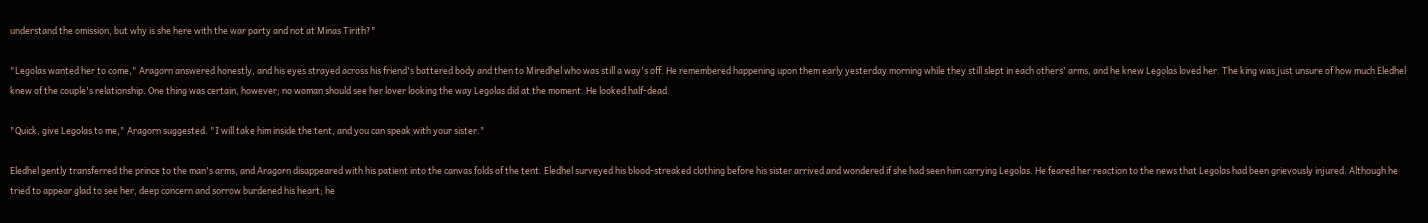understand the omission, but why is she here with the war party and not at Minas Tirith?"

"Legolas wanted her to come," Aragorn answered honestly, and his eyes strayed across his friend's battered body and then to Miredhel who was still a way's off. He remembered happening upon them early yesterday morning while they still slept in each others' arms, and he knew Legolas loved her. The king was just unsure of how much Eledhel knew of the couple's relationship. One thing was certain, however; no woman should see her lover looking the way Legolas did at the moment. He looked half-dead.

"Quick, give Legolas to me," Aragorn suggested. "I will take him inside the tent, and you can speak with your sister."

Eledhel gently transferred the prince to the man's arms, and Aragorn disappeared with his patient into the canvas folds of the tent. Eledhel surveyed his blood-streaked clothing before his sister arrived and wondered if she had seen him carrying Legolas. He feared her reaction to the news that Legolas had been grievously injured. Although he tried to appear glad to see her, deep concern and sorrow burdened his heart; he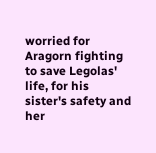worried for Aragorn fighting to save Legolas' life, for his sister's safety and her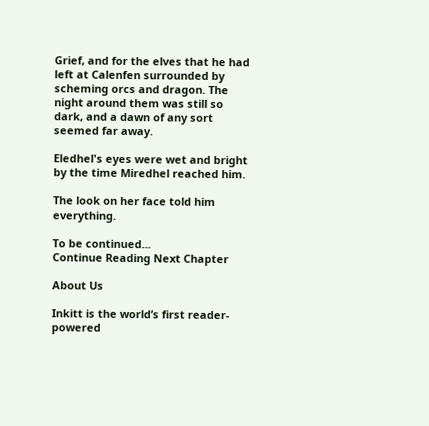Grief, and for the elves that he had left at Calenfen surrounded by scheming orcs and dragon. The night around them was still so dark, and a dawn of any sort seemed far away.

Eledhel's eyes were wet and bright by the time Miredhel reached him.

The look on her face told him everything.

To be continued...
Continue Reading Next Chapter

About Us

Inkitt is the world’s first reader-powered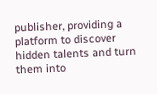publisher, providing a platform to discover hidden talents and turn them into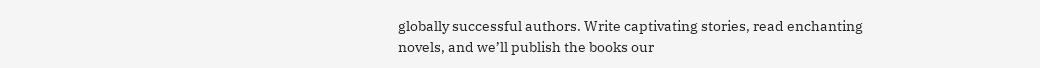globally successful authors. Write captivating stories, read enchanting novels, and we’ll publish the books our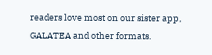readers love most on our sister app, GALATEA and other formats.